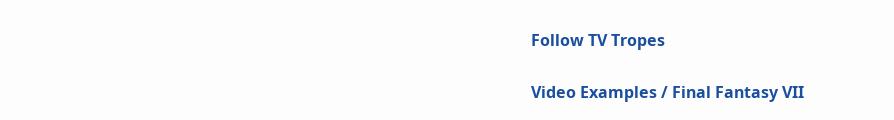Follow TV Tropes

Video Examples / Final Fantasy VII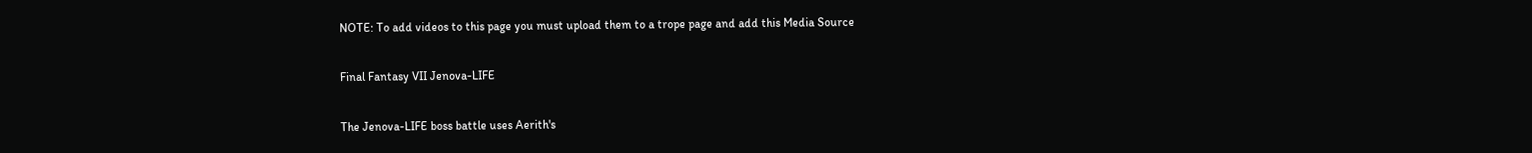NOTE: To add videos to this page you must upload them to a trope page and add this Media Source

Final Fantasy VII Jenova-LIFE

The Jenova-LIFE boss battle uses Aerith's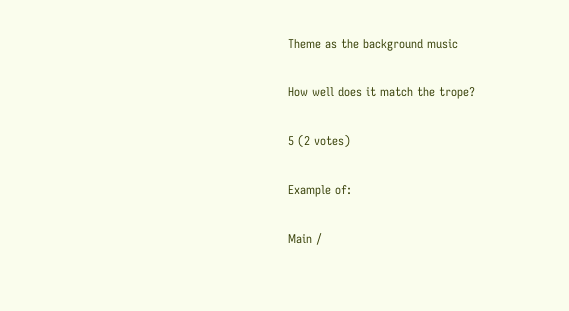Theme as the background music

How well does it match the trope?

5 (2 votes)

Example of:

Main /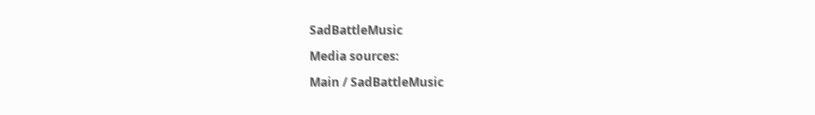SadBattleMusic

Media sources:

Main / SadBattleMusic